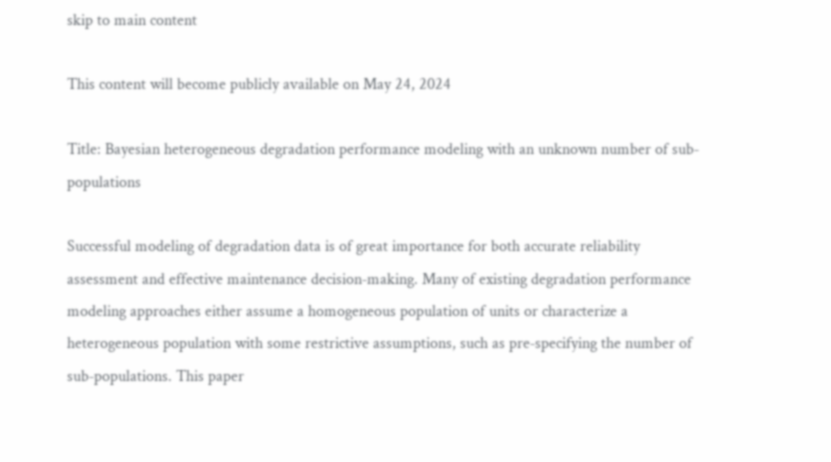skip to main content

This content will become publicly available on May 24, 2024

Title: Bayesian heterogeneous degradation performance modeling with an unknown number of sub‐populations

Successful modeling of degradation data is of great importance for both accurate reliability assessment and effective maintenance decision‐making. Many of existing degradation performance modeling approaches either assume a homogeneous population of units or characterize a heterogeneous population with some restrictive assumptions, such as pre‐specifying the number of sub‐populations. This paper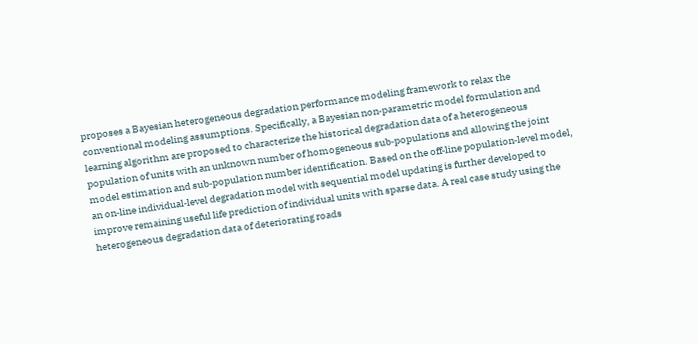proposes a Bayesian heterogeneous degradation performance modeling framework to relax the conventional modeling assumptions. Specifically, a Bayesian non‐parametric model formulation and learning algorithm are proposed to characterize the historical degradation data of a heterogeneous population of units with an unknown number of homogeneous sub‐populations and allowing the joint model estimation and sub‐population number identification. Based on the off‐line population‐level model, an on‐line individual‐level degradation model with sequential model updating is further developed to improve remaining useful life prediction of individual units with sparse data. A real case study using the heterogeneous degradation data of deteriorating roads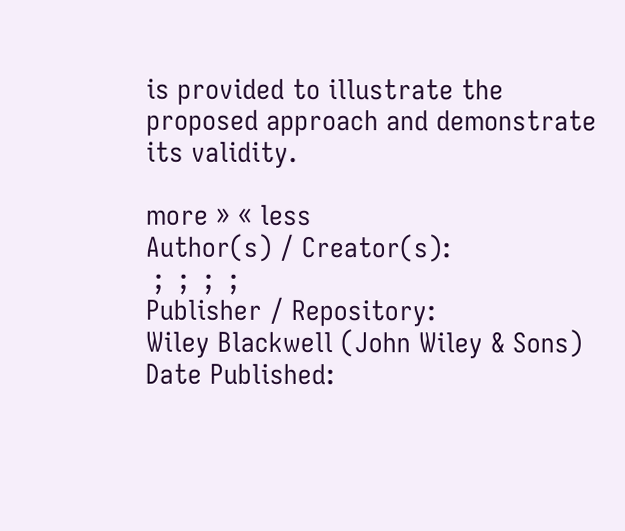is provided to illustrate the proposed approach and demonstrate its validity.

more » « less
Author(s) / Creator(s):
 ;  ;  ;  ;
Publisher / Repository:
Wiley Blackwell (John Wiley & Sons)
Date Published: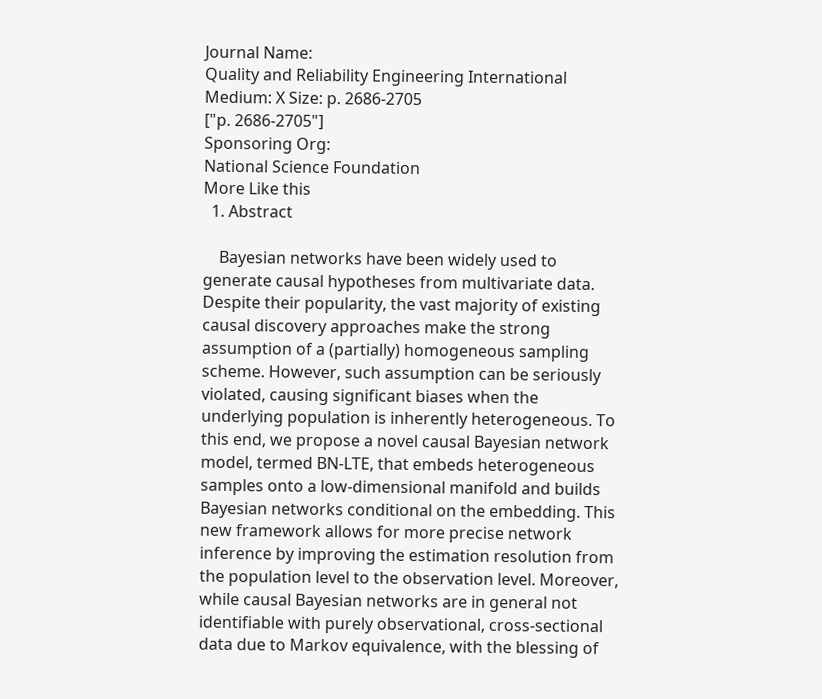Journal Name:
Quality and Reliability Engineering International
Medium: X Size: p. 2686-2705
["p. 2686-2705"]
Sponsoring Org:
National Science Foundation
More Like this
  1. Abstract

    Bayesian networks have been widely used to generate causal hypotheses from multivariate data. Despite their popularity, the vast majority of existing causal discovery approaches make the strong assumption of a (partially) homogeneous sampling scheme. However, such assumption can be seriously violated, causing significant biases when the underlying population is inherently heterogeneous. To this end, we propose a novel causal Bayesian network model, termed BN-LTE, that embeds heterogeneous samples onto a low-dimensional manifold and builds Bayesian networks conditional on the embedding. This new framework allows for more precise network inference by improving the estimation resolution from the population level to the observation level. Moreover, while causal Bayesian networks are in general not identifiable with purely observational, cross-sectional data due to Markov equivalence, with the blessing of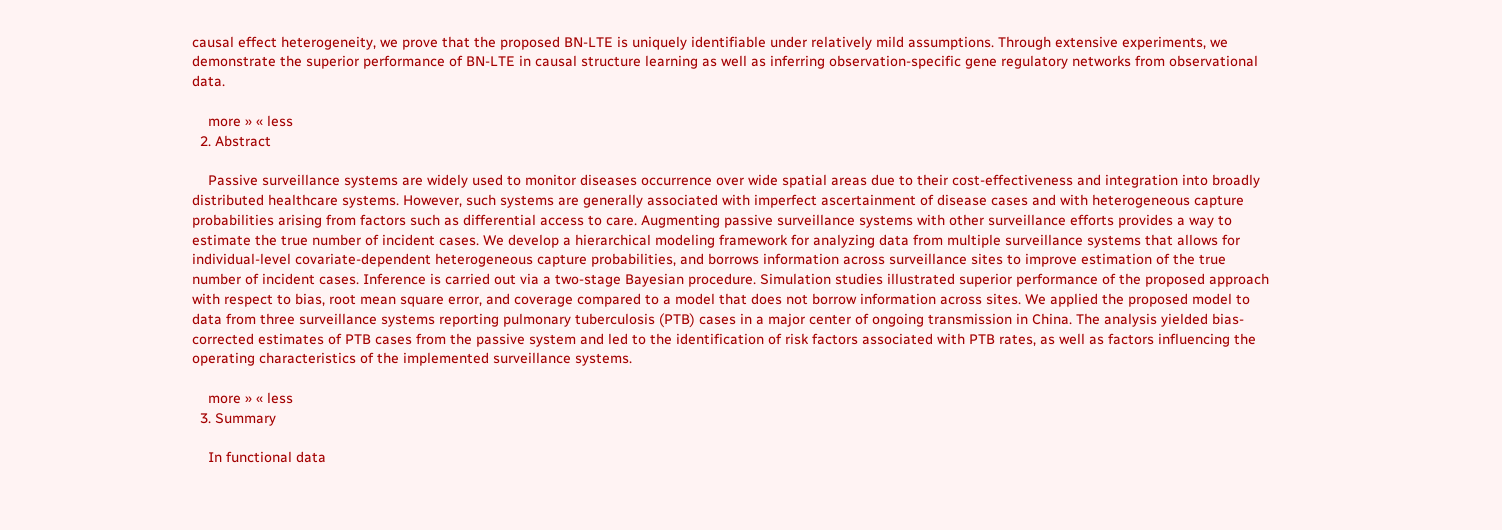causal effect heterogeneity, we prove that the proposed BN-LTE is uniquely identifiable under relatively mild assumptions. Through extensive experiments, we demonstrate the superior performance of BN-LTE in causal structure learning as well as inferring observation-specific gene regulatory networks from observational data.

    more » « less
  2. Abstract

    Passive surveillance systems are widely used to monitor diseases occurrence over wide spatial areas due to their cost-effectiveness and integration into broadly distributed healthcare systems. However, such systems are generally associated with imperfect ascertainment of disease cases and with heterogeneous capture probabilities arising from factors such as differential access to care. Augmenting passive surveillance systems with other surveillance efforts provides a way to estimate the true number of incident cases. We develop a hierarchical modeling framework for analyzing data from multiple surveillance systems that allows for individual-level covariate-dependent heterogeneous capture probabilities, and borrows information across surveillance sites to improve estimation of the true number of incident cases. Inference is carried out via a two-stage Bayesian procedure. Simulation studies illustrated superior performance of the proposed approach with respect to bias, root mean square error, and coverage compared to a model that does not borrow information across sites. We applied the proposed model to data from three surveillance systems reporting pulmonary tuberculosis (PTB) cases in a major center of ongoing transmission in China. The analysis yielded bias-corrected estimates of PTB cases from the passive system and led to the identification of risk factors associated with PTB rates, as well as factors influencing the operating characteristics of the implemented surveillance systems.

    more » « less
  3. Summary

    In functional data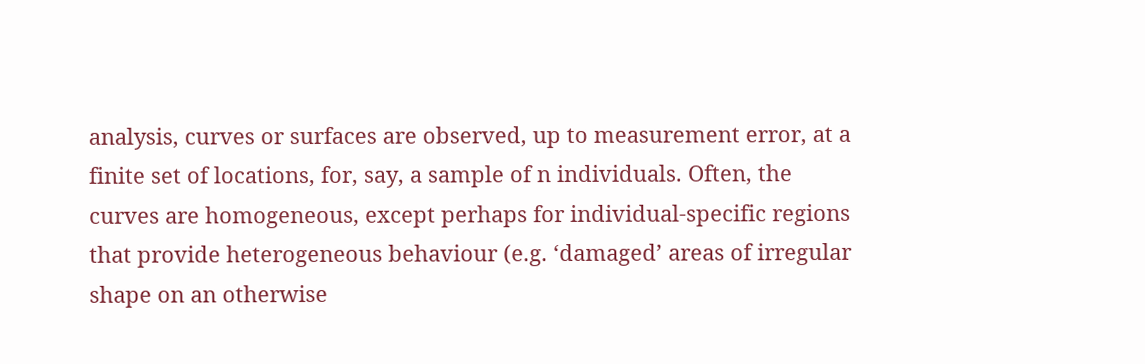analysis, curves or surfaces are observed, up to measurement error, at a finite set of locations, for, say, a sample of n individuals. Often, the curves are homogeneous, except perhaps for individual-specific regions that provide heterogeneous behaviour (e.g. ‘damaged’ areas of irregular shape on an otherwise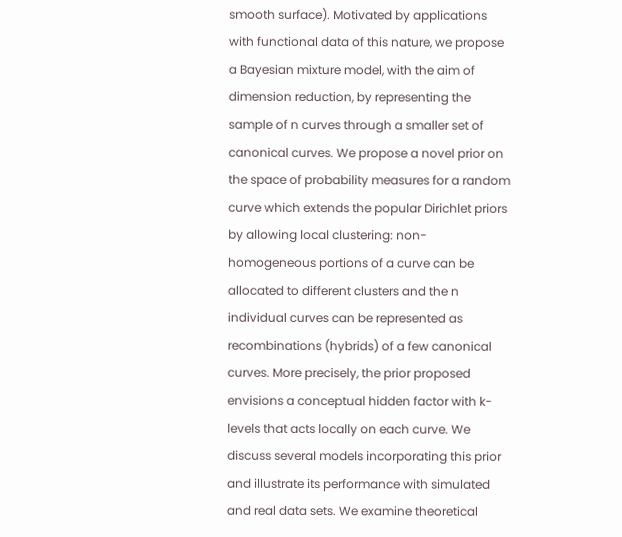smooth surface). Motivated by applications with functional data of this nature, we propose a Bayesian mixture model, with the aim of dimension reduction, by representing the sample of n curves through a smaller set of canonical curves. We propose a novel prior on the space of probability measures for a random curve which extends the popular Dirichlet priors by allowing local clustering: non-homogeneous portions of a curve can be allocated to different clusters and the n individual curves can be represented as recombinations (hybrids) of a few canonical curves. More precisely, the prior proposed envisions a conceptual hidden factor with k-levels that acts locally on each curve. We discuss several models incorporating this prior and illustrate its performance with simulated and real data sets. We examine theoretical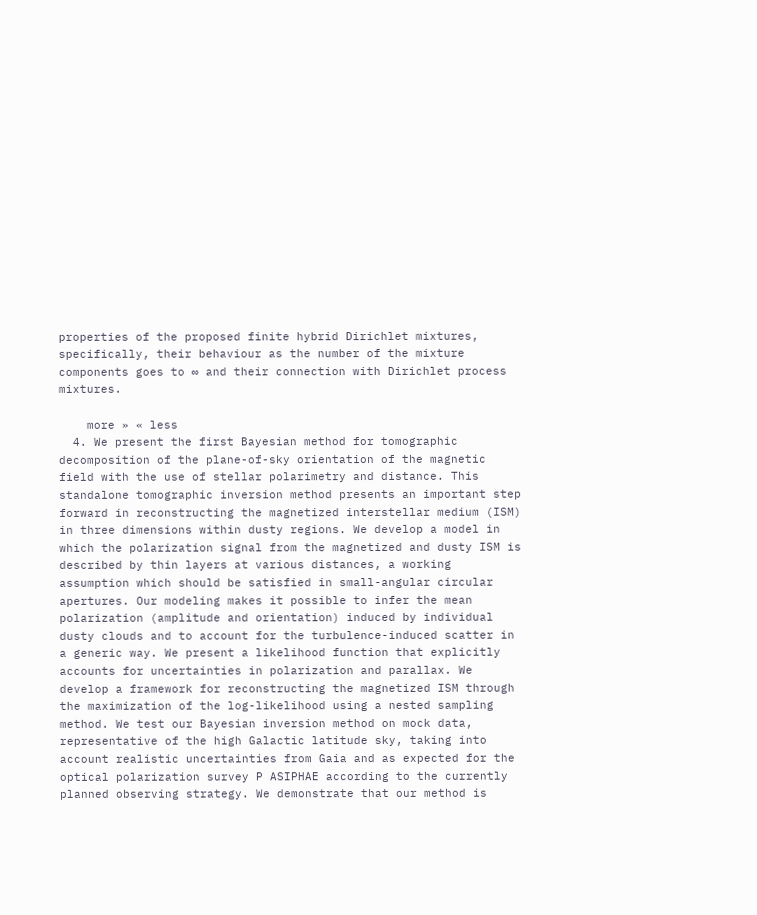properties of the proposed finite hybrid Dirichlet mixtures, specifically, their behaviour as the number of the mixture components goes to ∞ and their connection with Dirichlet process mixtures.

    more » « less
  4. We present the first Bayesian method for tomographic decomposition of the plane-of-sky orientation of the magnetic field with the use of stellar polarimetry and distance. This standalone tomographic inversion method presents an important step forward in reconstructing the magnetized interstellar medium (ISM) in three dimensions within dusty regions. We develop a model in which the polarization signal from the magnetized and dusty ISM is described by thin layers at various distances, a working assumption which should be satisfied in small-angular circular apertures. Our modeling makes it possible to infer the mean polarization (amplitude and orientation) induced by individual dusty clouds and to account for the turbulence-induced scatter in a generic way. We present a likelihood function that explicitly accounts for uncertainties in polarization and parallax. We develop a framework for reconstructing the magnetized ISM through the maximization of the log-likelihood using a nested sampling method. We test our Bayesian inversion method on mock data, representative of the high Galactic latitude sky, taking into account realistic uncertainties from Gaia and as expected for the optical polarization survey P ASIPHAE according to the currently planned observing strategy. We demonstrate that our method is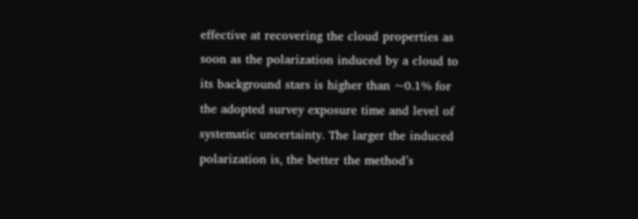effective at recovering the cloud properties as soon as the polarization induced by a cloud to its background stars is higher than ~0.1% for the adopted survey exposure time and level of systematic uncertainty. The larger the induced polarization is, the better the method’s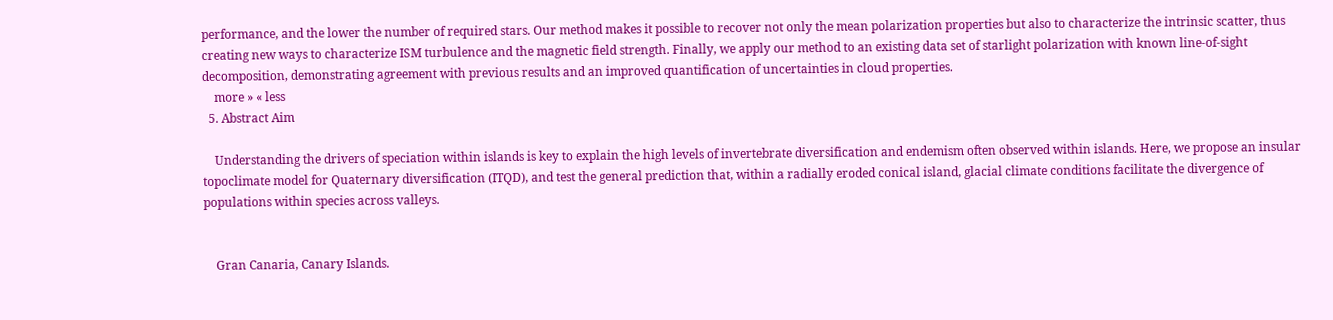performance, and the lower the number of required stars. Our method makes it possible to recover not only the mean polarization properties but also to characterize the intrinsic scatter, thus creating new ways to characterize ISM turbulence and the magnetic field strength. Finally, we apply our method to an existing data set of starlight polarization with known line-of-sight decomposition, demonstrating agreement with previous results and an improved quantification of uncertainties in cloud properties.
    more » « less
  5. Abstract Aim

    Understanding the drivers of speciation within islands is key to explain the high levels of invertebrate diversification and endemism often observed within islands. Here, we propose an insular topoclimate model for Quaternary diversification (ITQD), and test the general prediction that, within a radially eroded conical island, glacial climate conditions facilitate the divergence of populations within species across valleys.


    Gran Canaria, Canary Islands.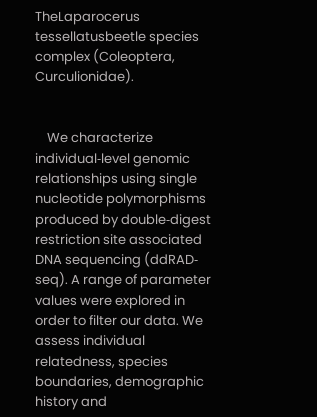TheLaparocerus tessellatusbeetle species complex (Coleoptera, Curculionidae).


    We characterize individual‐level genomic relationships using single nucleotide polymorphisms produced by double‐digest restriction site associated DNA sequencing (ddRAD‐seq). A range of parameter values were explored in order to filter our data. We assess individual relatedness, species boundaries, demographic history and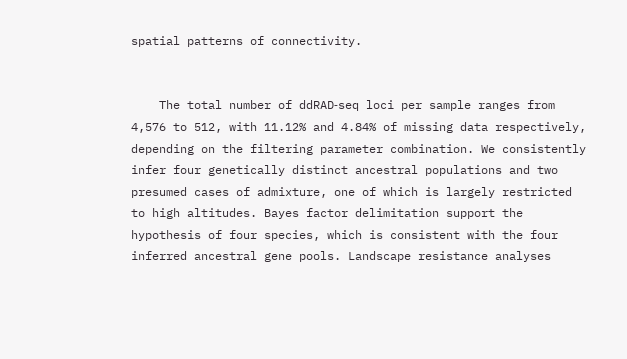spatial patterns of connectivity.


    The total number of ddRAD‐seq loci per sample ranges from 4,576 to 512, with 11.12% and 4.84% of missing data respectively, depending on the filtering parameter combination. We consistently infer four genetically distinct ancestral populations and two presumed cases of admixture, one of which is largely restricted to high altitudes. Bayes factor delimitation support the hypothesis of four species, which is consistent with the four inferred ancestral gene pools. Landscape resistance analyses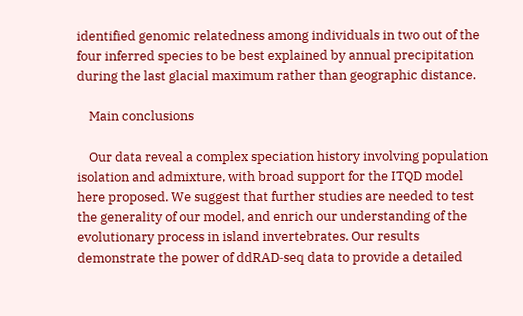identified genomic relatedness among individuals in two out of the four inferred species to be best explained by annual precipitation during the last glacial maximum rather than geographic distance.

    Main conclusions

    Our data reveal a complex speciation history involving population isolation and admixture, with broad support for the ITQD model here proposed. We suggest that further studies are needed to test the generality of our model, and enrich our understanding of the evolutionary process in island invertebrates. Our results demonstrate the power of ddRAD‐seq data to provide a detailed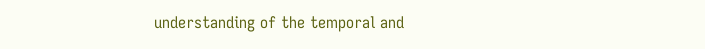understanding of the temporal and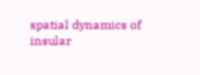spatial dynamics of insular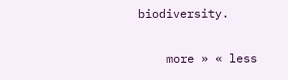biodiversity.

    more » « less